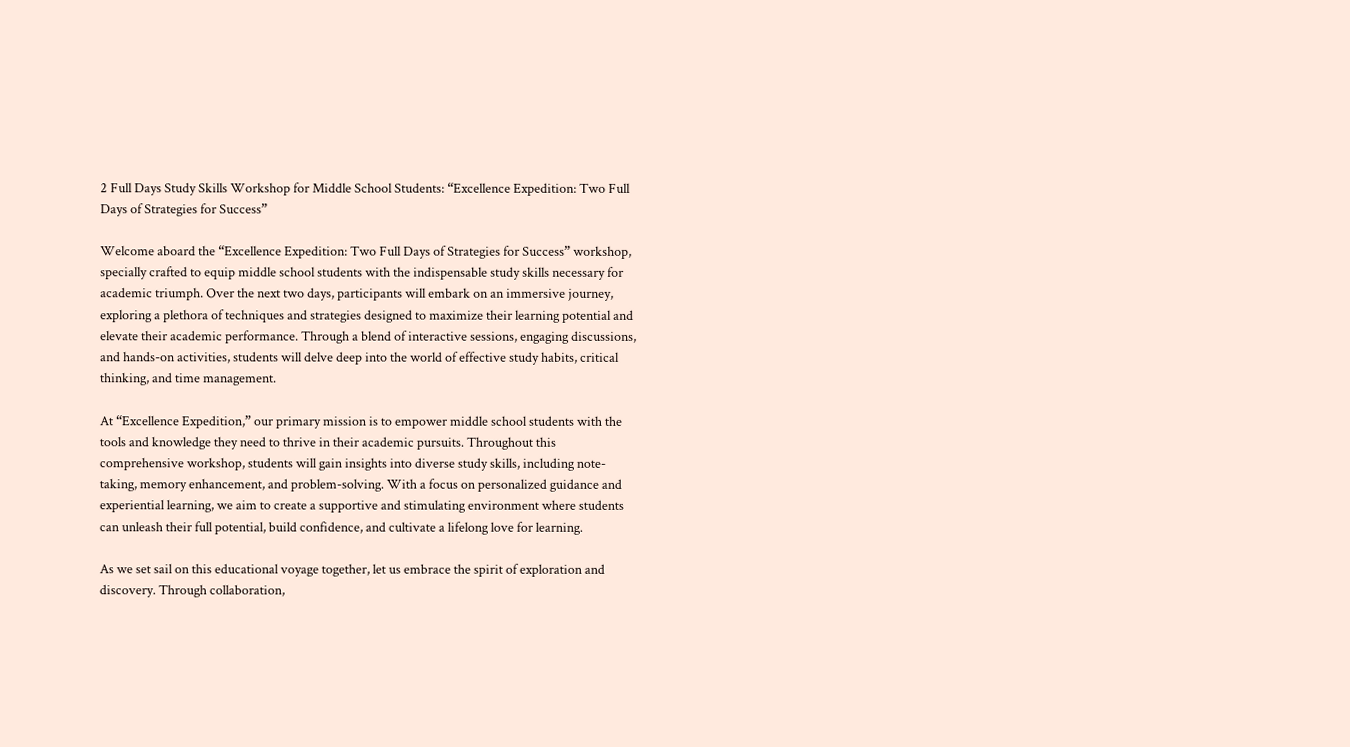2 Full Days Study Skills Workshop for Middle School Students: “Excellence Expedition: Two Full Days of Strategies for Success”

Welcome aboard the “Excellence Expedition: Two Full Days of Strategies for Success” workshop, specially crafted to equip middle school students with the indispensable study skills necessary for academic triumph. Over the next two days, participants will embark on an immersive journey, exploring a plethora of techniques and strategies designed to maximize their learning potential and elevate their academic performance. Through a blend of interactive sessions, engaging discussions, and hands-on activities, students will delve deep into the world of effective study habits, critical thinking, and time management.

At “Excellence Expedition,” our primary mission is to empower middle school students with the tools and knowledge they need to thrive in their academic pursuits. Throughout this comprehensive workshop, students will gain insights into diverse study skills, including note-taking, memory enhancement, and problem-solving. With a focus on personalized guidance and experiential learning, we aim to create a supportive and stimulating environment where students can unleash their full potential, build confidence, and cultivate a lifelong love for learning.

As we set sail on this educational voyage together, let us embrace the spirit of exploration and discovery. Through collaboration,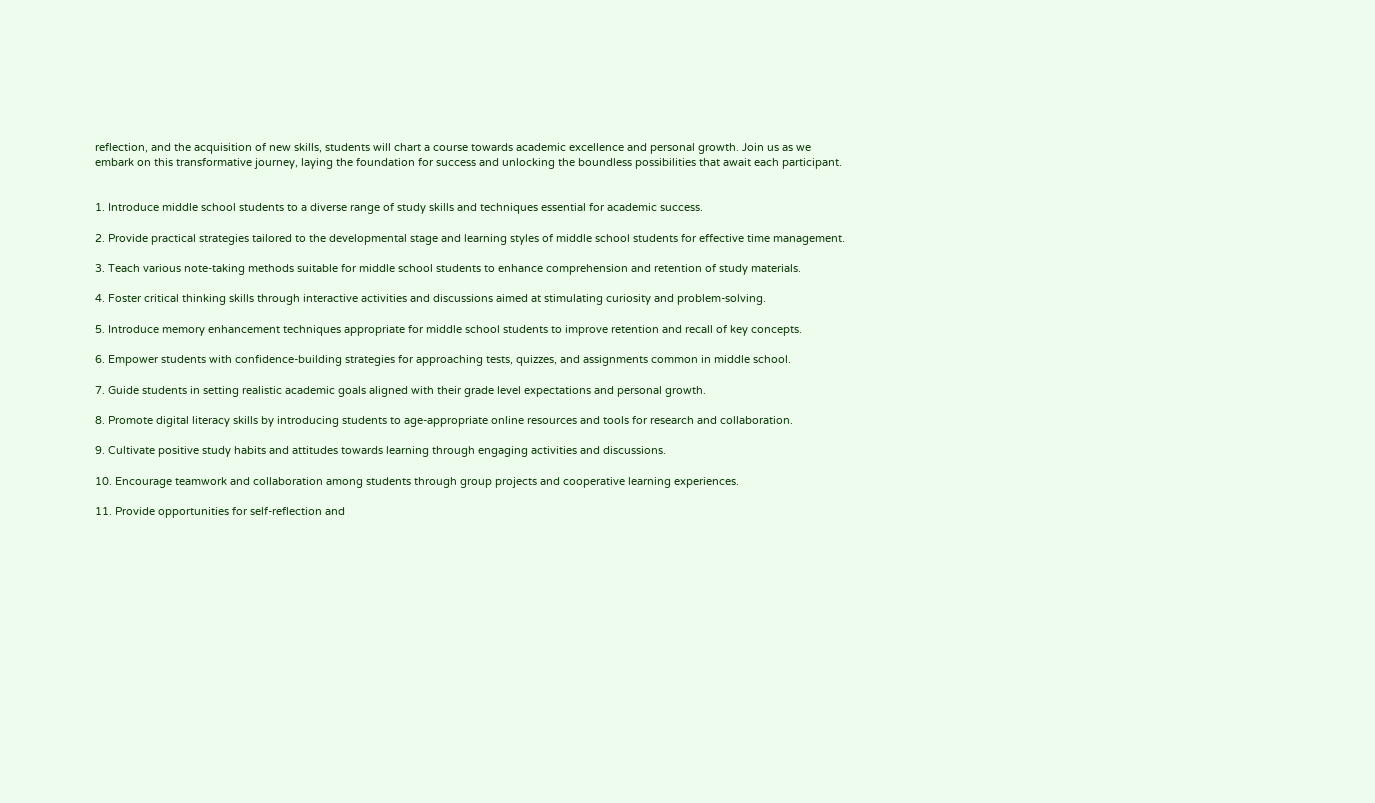reflection, and the acquisition of new skills, students will chart a course towards academic excellence and personal growth. Join us as we embark on this transformative journey, laying the foundation for success and unlocking the boundless possibilities that await each participant.


1. Introduce middle school students to a diverse range of study skills and techniques essential for academic success.

2. Provide practical strategies tailored to the developmental stage and learning styles of middle school students for effective time management.

3. Teach various note-taking methods suitable for middle school students to enhance comprehension and retention of study materials.

4. Foster critical thinking skills through interactive activities and discussions aimed at stimulating curiosity and problem-solving.

5. Introduce memory enhancement techniques appropriate for middle school students to improve retention and recall of key concepts.

6. Empower students with confidence-building strategies for approaching tests, quizzes, and assignments common in middle school.

7. Guide students in setting realistic academic goals aligned with their grade level expectations and personal growth.

8. Promote digital literacy skills by introducing students to age-appropriate online resources and tools for research and collaboration.

9. Cultivate positive study habits and attitudes towards learning through engaging activities and discussions.

10. Encourage teamwork and collaboration among students through group projects and cooperative learning experiences.

11. Provide opportunities for self-reflection and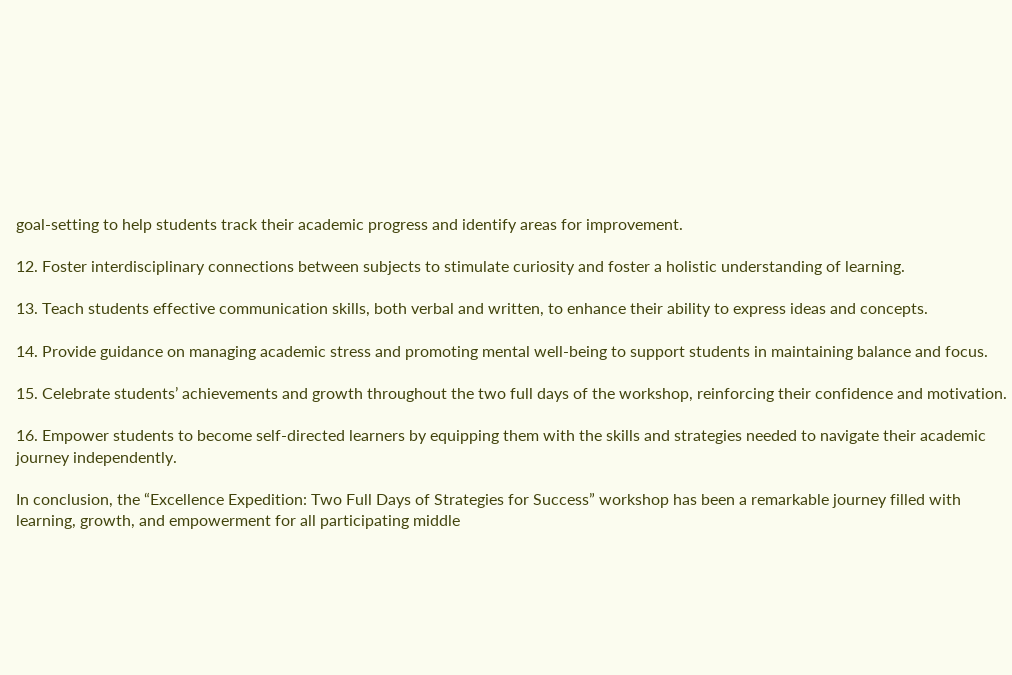goal-setting to help students track their academic progress and identify areas for improvement.

12. Foster interdisciplinary connections between subjects to stimulate curiosity and foster a holistic understanding of learning.

13. Teach students effective communication skills, both verbal and written, to enhance their ability to express ideas and concepts.

14. Provide guidance on managing academic stress and promoting mental well-being to support students in maintaining balance and focus.

15. Celebrate students’ achievements and growth throughout the two full days of the workshop, reinforcing their confidence and motivation.

16. Empower students to become self-directed learners by equipping them with the skills and strategies needed to navigate their academic journey independently.

In conclusion, the “Excellence Expedition: Two Full Days of Strategies for Success” workshop has been a remarkable journey filled with learning, growth, and empowerment for all participating middle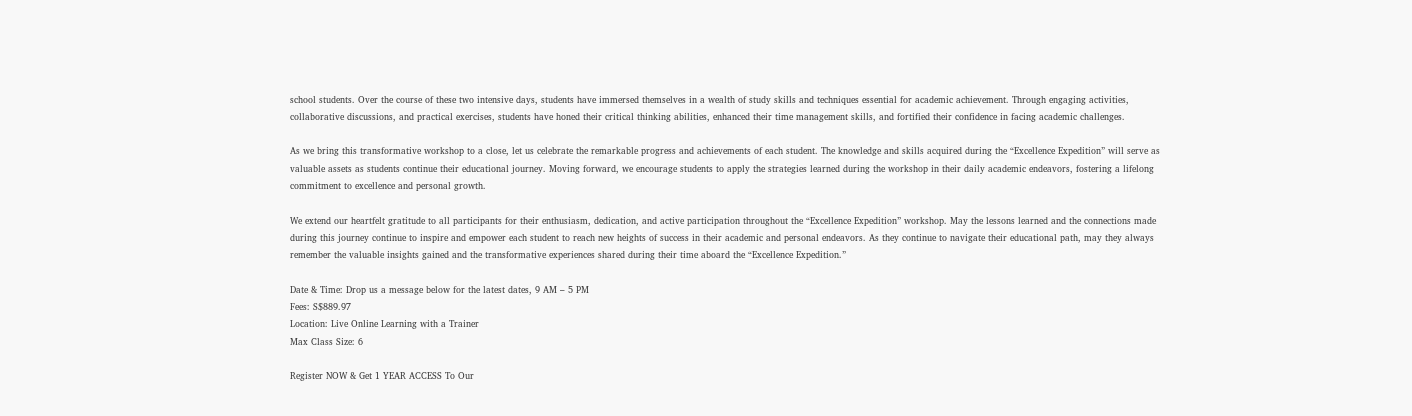school students. Over the course of these two intensive days, students have immersed themselves in a wealth of study skills and techniques essential for academic achievement. Through engaging activities, collaborative discussions, and practical exercises, students have honed their critical thinking abilities, enhanced their time management skills, and fortified their confidence in facing academic challenges.

As we bring this transformative workshop to a close, let us celebrate the remarkable progress and achievements of each student. The knowledge and skills acquired during the “Excellence Expedition” will serve as valuable assets as students continue their educational journey. Moving forward, we encourage students to apply the strategies learned during the workshop in their daily academic endeavors, fostering a lifelong commitment to excellence and personal growth.

We extend our heartfelt gratitude to all participants for their enthusiasm, dedication, and active participation throughout the “Excellence Expedition” workshop. May the lessons learned and the connections made during this journey continue to inspire and empower each student to reach new heights of success in their academic and personal endeavors. As they continue to navigate their educational path, may they always remember the valuable insights gained and the transformative experiences shared during their time aboard the “Excellence Expedition.”

Date & Time: Drop us a message below for the latest dates, 9 AM – 5 PM
Fees: S$889.97
Location: Live Online Learning with a Trainer
Max Class Size: 6

Register NOW & Get 1 YEAR ACCESS To Our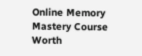Online Memory Mastery Course Worth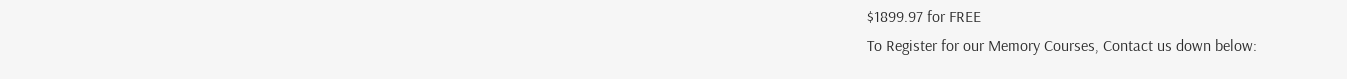$1899.97 for FREE
To Register for our Memory Courses, Contact us down below: